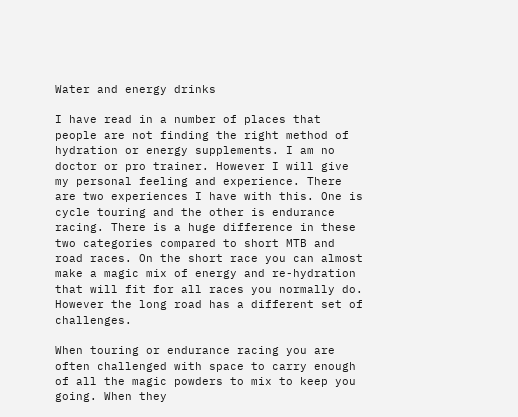Water and energy drinks

I have read in a number of places that people are not finding the right method of hydration or energy supplements. I am no doctor or pro trainer. However I will give my personal feeling and experience. There are two experiences I have with this. One is cycle touring and the other is endurance racing. There is a huge difference in these two categories compared to short MTB and road races. On the short race you can almost make a magic mix of energy and re-hydration that will fit for all races you normally do. However the long road has a different set of challenges.

When touring or endurance racing you are often challenged with space to carry enough of all the magic powders to mix to keep you going. When they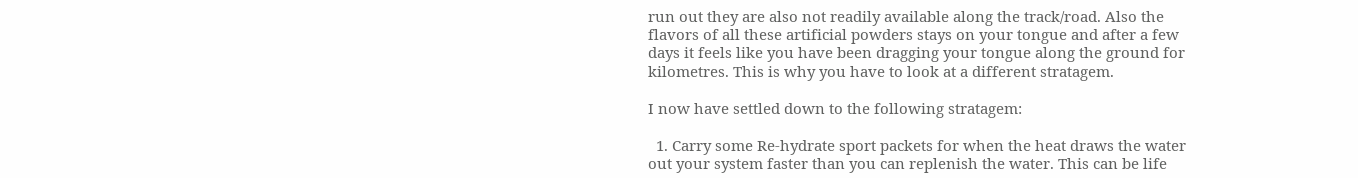run out they are also not readily available along the track/road. Also the flavors of all these artificial powders stays on your tongue and after a few days it feels like you have been dragging your tongue along the ground for kilometres. This is why you have to look at a different stratagem.

I now have settled down to the following stratagem:

  1. Carry some Re-hydrate sport packets for when the heat draws the water out your system faster than you can replenish the water. This can be life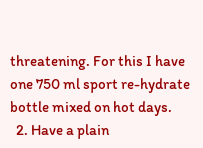threatening. For this I have one 750 ml sport re-hydrate bottle mixed on hot days.
  2. Have a plain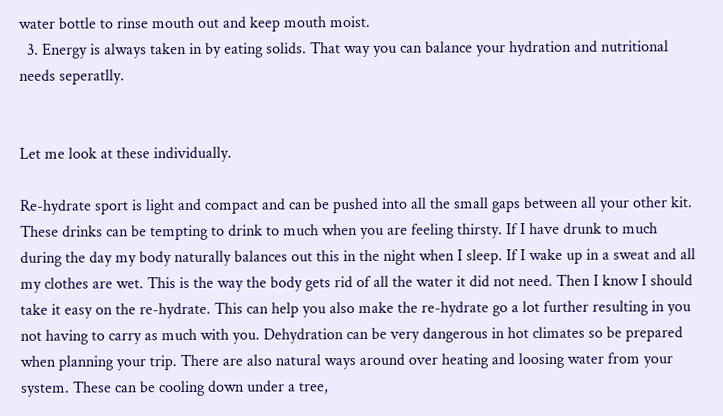water bottle to rinse mouth out and keep mouth moist.
  3. Energy is always taken in by eating solids. That way you can balance your hydration and nutritional needs seperatlly.


Let me look at these individually.

Re-hydrate sport is light and compact and can be pushed into all the small gaps between all your other kit. These drinks can be tempting to drink to much when you are feeling thirsty. If I have drunk to much during the day my body naturally balances out this in the night when I sleep. If I wake up in a sweat and all my clothes are wet. This is the way the body gets rid of all the water it did not need. Then I know I should take it easy on the re-hydrate. This can help you also make the re-hydrate go a lot further resulting in you not having to carry as much with you. Dehydration can be very dangerous in hot climates so be prepared when planning your trip. There are also natural ways around over heating and loosing water from your system. These can be cooling down under a tree,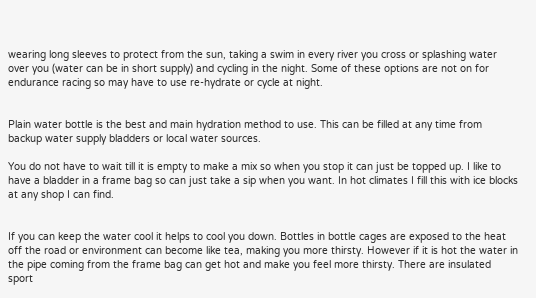wearing long sleeves to protect from the sun, taking a swim in every river you cross or splashing water over you (water can be in short supply) and cycling in the night. Some of these options are not on for endurance racing so may have to use re-hydrate or cycle at night.


Plain water bottle is the best and main hydration method to use. This can be filled at any time from backup water supply bladders or local water sources.

You do not have to wait till it is empty to make a mix so when you stop it can just be topped up. I like to have a bladder in a frame bag so can just take a sip when you want. In hot climates I fill this with ice blocks at any shop I can find.


If you can keep the water cool it helps to cool you down. Bottles in bottle cages are exposed to the heat off the road or environment can become like tea, making you more thirsty. However if it is hot the water in the pipe coming from the frame bag can get hot and make you feel more thirsty. There are insulated sport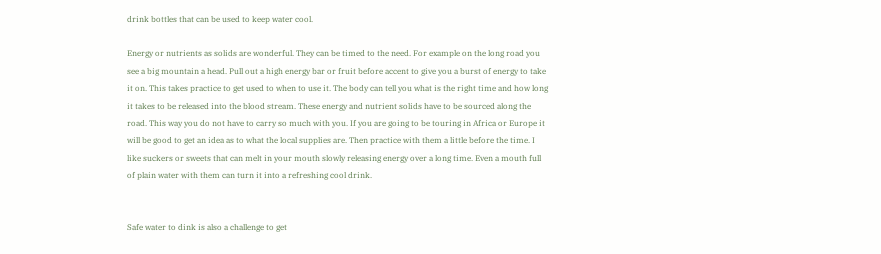drink bottles that can be used to keep water cool.

Energy or nutrients as solids are wonderful. They can be timed to the need. For example on the long road you see a big mountain a head. Pull out a high energy bar or fruit before accent to give you a burst of energy to take it on. This takes practice to get used to when to use it. The body can tell you what is the right time and how long it takes to be released into the blood stream. These energy and nutrient solids have to be sourced along the road. This way you do not have to carry so much with you. If you are going to be touring in Africa or Europe it will be good to get an idea as to what the local supplies are. Then practice with them a little before the time. I like suckers or sweets that can melt in your mouth slowly releasing energy over a long time. Even a mouth full of plain water with them can turn it into a refreshing cool drink.


Safe water to dink is also a challenge to get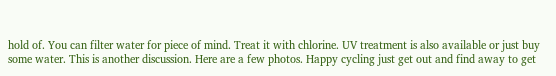hold of. You can filter water for piece of mind. Treat it with chlorine. UV treatment is also available or just buy some water. This is another discussion. Here are a few photos. Happy cycling just get out and find away to get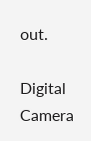out.

Digital Camera